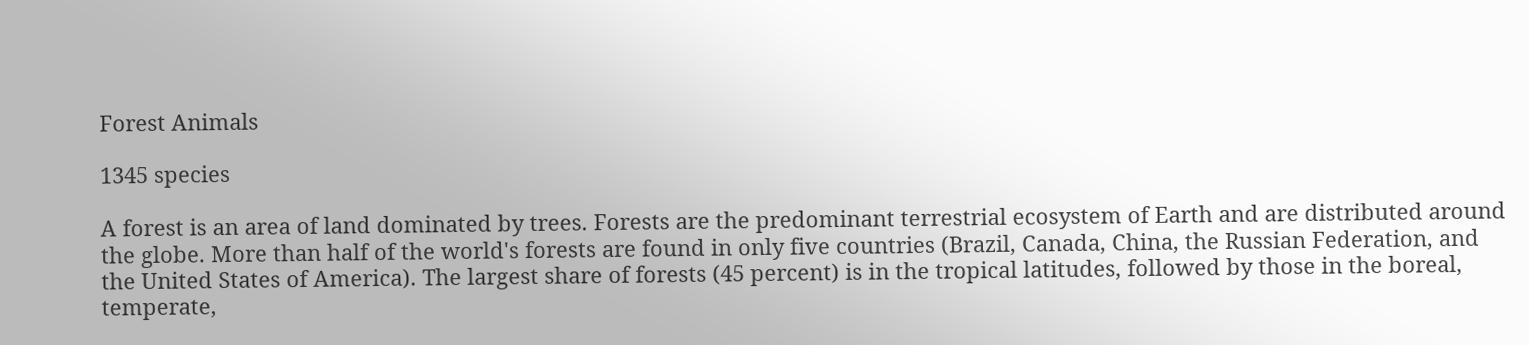Forest Animals

1345 species

A forest is an area of land dominated by trees. Forests are the predominant terrestrial ecosystem of Earth and are distributed around the globe. More than half of the world's forests are found in only five countries (Brazil, Canada, China, the Russian Federation, and the United States of America). The largest share of forests (45 percent) is in the tropical latitudes, followed by those in the boreal, temperate,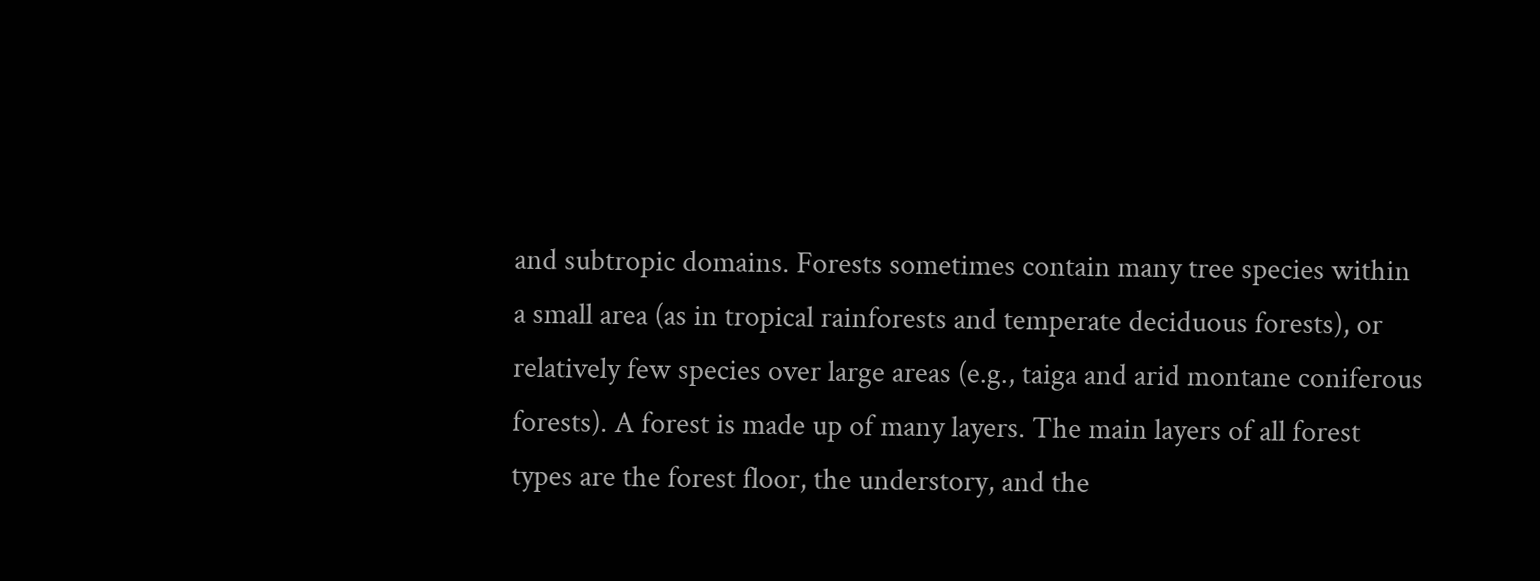and subtropic domains. Forests sometimes contain many tree species within a small area (as in tropical rainforests and temperate deciduous forests), or relatively few species over large areas (e.g., taiga and arid montane coniferous forests). A forest is made up of many layers. The main layers of all forest types are the forest floor, the understory, and the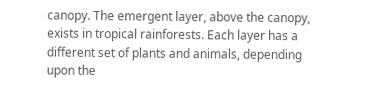canopy. The emergent layer, above the canopy, exists in tropical rainforests. Each layer has a different set of plants and animals, depending upon the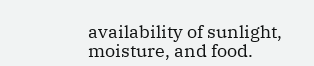availability of sunlight, moisture, and food.